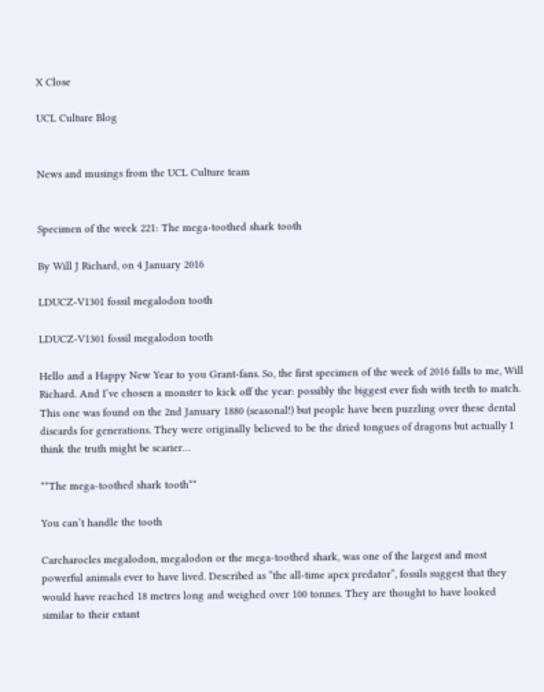X Close

UCL Culture Blog


News and musings from the UCL Culture team


Specimen of the week 221: The mega-toothed shark tooth

By Will J Richard, on 4 January 2016

LDUCZ-V1301 fossil megalodon tooth

LDUCZ-V1301 fossil megalodon tooth

Hello and a Happy New Year to you Grant-fans. So, the first specimen of the week of 2016 falls to me, Will Richard. And I’ve chosen a monster to kick off the year: possibly the biggest ever fish with teeth to match. This one was found on the 2nd January 1880 (seasonal!) but people have been puzzling over these dental discards for generations. They were originally believed to be the dried tongues of dragons but actually I think the truth might be scarier…

**The mega-toothed shark tooth**

You can’t handle the tooth

Carcharocles megalodon, megalodon or the mega-toothed shark, was one of the largest and most powerful animals ever to have lived. Described as “the all-time apex predator”, fossils suggest that they would have reached 18 metres long and weighed over 100 tonnes. They are thought to have looked similar to their extant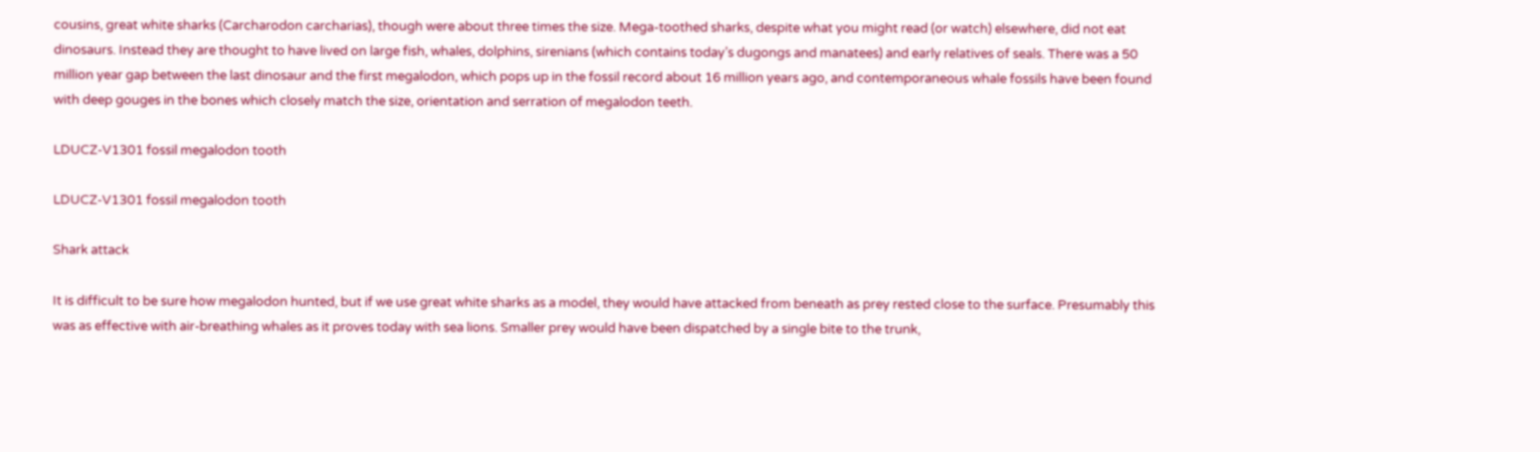cousins, great white sharks (Carcharodon carcharias), though were about three times the size. Mega-toothed sharks, despite what you might read (or watch) elsewhere, did not eat dinosaurs. Instead they are thought to have lived on large fish, whales, dolphins, sirenians (which contains today’s dugongs and manatees) and early relatives of seals. There was a 50 million year gap between the last dinosaur and the first megalodon, which pops up in the fossil record about 16 million years ago, and contemporaneous whale fossils have been found with deep gouges in the bones which closely match the size, orientation and serration of megalodon teeth.

LDUCZ-V1301 fossil megalodon tooth

LDUCZ-V1301 fossil megalodon tooth

Shark attack

It is difficult to be sure how megalodon hunted, but if we use great white sharks as a model, they would have attacked from beneath as prey rested close to the surface. Presumably this was as effective with air-breathing whales as it proves today with sea lions. Smaller prey would have been dispatched by a single bite to the trunk,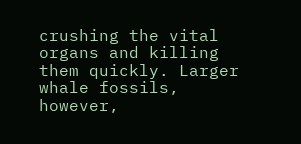crushing the vital organs and killing them quickly. Larger whale fossils, however,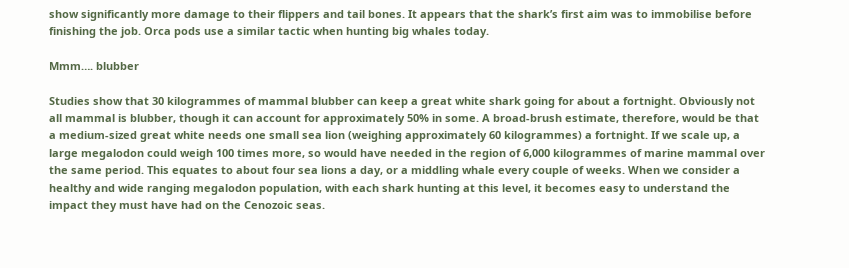show significantly more damage to their flippers and tail bones. It appears that the shark’s first aim was to immobilise before finishing the job. Orca pods use a similar tactic when hunting big whales today.

Mmm…. blubber

Studies show that 30 kilogrammes of mammal blubber can keep a great white shark going for about a fortnight. Obviously not all mammal is blubber, though it can account for approximately 50% in some. A broad-brush estimate, therefore, would be that a medium-sized great white needs one small sea lion (weighing approximately 60 kilogrammes) a fortnight. If we scale up, a large megalodon could weigh 100 times more, so would have needed in the region of 6,000 kilogrammes of marine mammal over the same period. This equates to about four sea lions a day, or a middling whale every couple of weeks. When we consider a healthy and wide ranging megalodon population, with each shark hunting at this level, it becomes easy to understand the impact they must have had on the Cenozoic seas.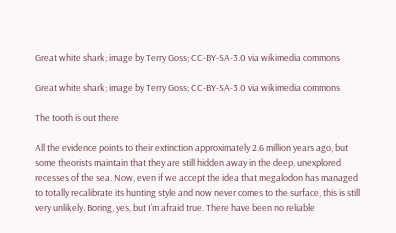Great white shark; image by Terry Goss; CC-BY-SA-3.0 via wikimedia commons

Great white shark; image by Terry Goss; CC-BY-SA-3.0 via wikimedia commons

The tooth is out there

All the evidence points to their extinction approximately 2.6 million years ago, but some theorists maintain that they are still hidden away in the deep, unexplored recesses of the sea. Now, even if we accept the idea that megalodon has managed to totally recalibrate its hunting style and now never comes to the surface, this is still very unlikely. Boring, yes, but I’m afraid true. There have been no reliable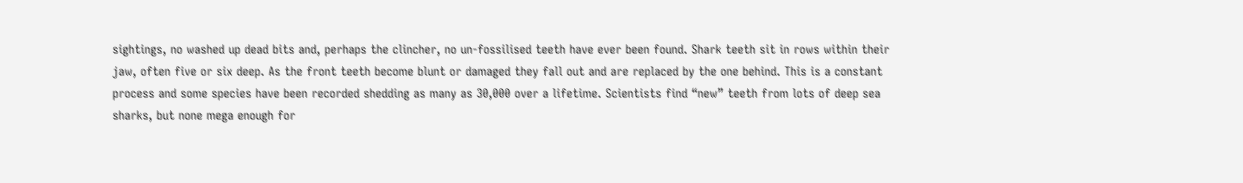sightings, no washed up dead bits and, perhaps the clincher, no un-fossilised teeth have ever been found. Shark teeth sit in rows within their jaw, often five or six deep. As the front teeth become blunt or damaged they fall out and are replaced by the one behind. This is a constant process and some species have been recorded shedding as many as 30,000 over a lifetime. Scientists find “new” teeth from lots of deep sea sharks, but none mega enough for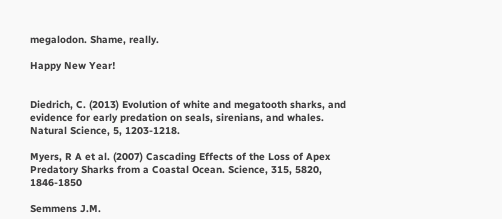megalodon. Shame, really.

Happy New Year!


Diedrich, C. (2013) Evolution of white and megatooth sharks, and evidence for early predation on seals, sirenians, and whales. Natural Science, 5, 1203-1218.

Myers, R A et al. (2007) Cascading Effects of the Loss of Apex Predatory Sharks from a Coastal Ocean. Science, 315, 5820, 1846-1850

Semmens J.M.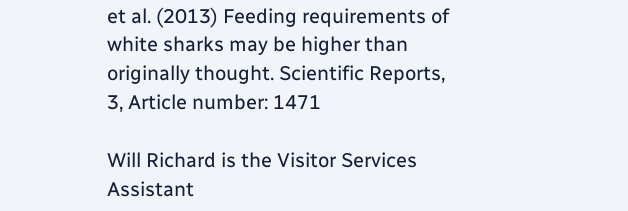et al. (2013) Feeding requirements of white sharks may be higher than originally thought. Scientific Reports, 3, Article number: 1471

Will Richard is the Visitor Services Assistant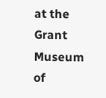at the Grant Museum of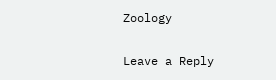Zoology

Leave a Reply